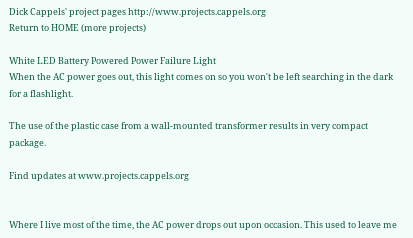Dick Cappels' project pages http://www.projects.cappels.org
Return to HOME (more projects)

White LED Battery Powered Power Failure Light
When the AC power goes out, this light comes on so you won't be left searching in the dark for a flashlight.

The use of the plastic case from a wall-mounted transformer results in very compact package.

Find updates at www.projects.cappels.org


Where I live most of the time, the AC power drops out upon occasion. This used to leave me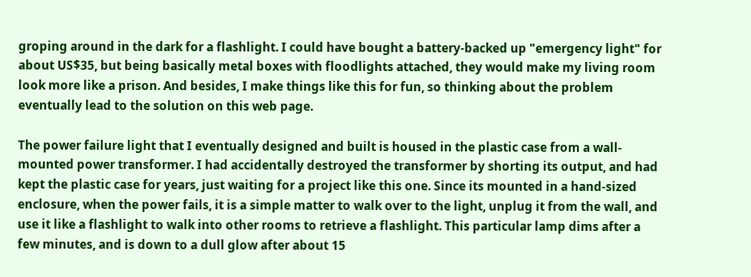groping around in the dark for a flashlight. I could have bought a battery-backed up "emergency light" for about US$35, but being basically metal boxes with floodlights attached, they would make my living room look more like a prison. And besides, I make things like this for fun, so thinking about the problem eventually lead to the solution on this web page.

The power failure light that I eventually designed and built is housed in the plastic case from a wall-mounted power transformer. I had accidentally destroyed the transformer by shorting its output, and had kept the plastic case for years, just waiting for a project like this one. Since its mounted in a hand-sized enclosure, when the power fails, it is a simple matter to walk over to the light, unplug it from the wall, and use it like a flashlight to walk into other rooms to retrieve a flashlight. This particular lamp dims after a few minutes, and is down to a dull glow after about 15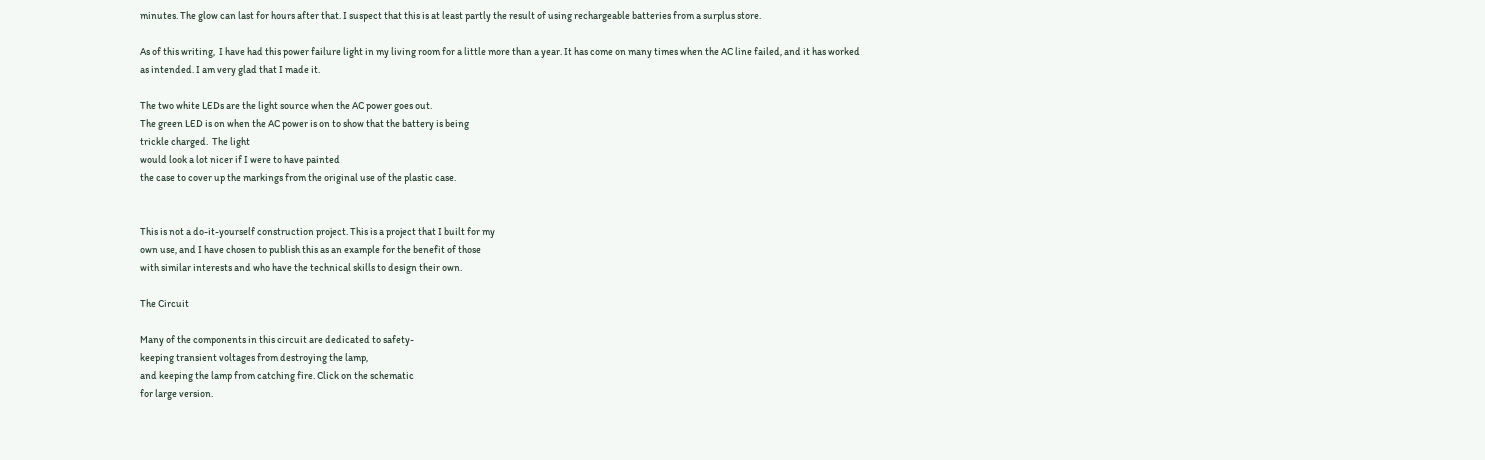minutes. The glow can last for hours after that. I suspect that this is at least partly the result of using rechargeable batteries from a surplus store.

As of this writing,  I have had this power failure light in my living room for a little more than a year. It has come on many times when the AC line failed, and it has worked as intended. I am very glad that I made it.

The two white LEDs are the light source when the AC power goes out.
The green LED is on when the AC power is on to show that the battery is being
trickle charged.  The light
would look a lot nicer if I were to have painted
the case to cover up the markings from the original use of the plastic case.


This is not a do-it-yourself construction project. This is a project that I built for my
own use, and I have chosen to publish this as an example for the benefit of those
with similar interests and who have the technical skills to design their own.

The Circuit

Many of the components in this circuit are dedicated to safety-
keeping transient voltages from destroying the lamp,
and keeping the lamp from catching fire. Click on the schematic
for large version.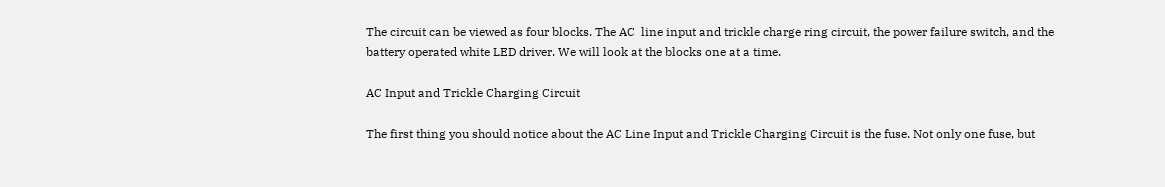The circuit can be viewed as four blocks. The AC  line input and trickle charge ring circuit, the power failure switch, and the battery operated white LED driver. We will look at the blocks one at a time.

AC Input and Trickle Charging Circuit

The first thing you should notice about the AC Line Input and Trickle Charging Circuit is the fuse. Not only one fuse, but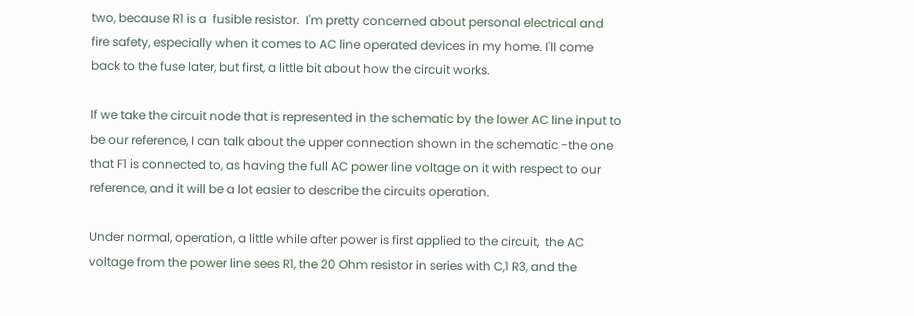two, because R1 is a  fusible resistor.  I'm pretty concerned about personal electrical and fire safety, especially when it comes to AC line operated devices in my home. I'll come back to the fuse later, but first, a little bit about how the circuit works.

If we take the circuit node that is represented in the schematic by the lower AC line input to be our reference, I can talk about the upper connection shown in the schematic -the one that F1 is connected to, as having the full AC power line voltage on it with respect to our reference, and it will be a lot easier to describe the circuits operation.

Under normal, operation, a little while after power is first applied to the circuit,  the AC voltage from the power line sees R1, the 20 Ohm resistor in series with C,1 R3, and the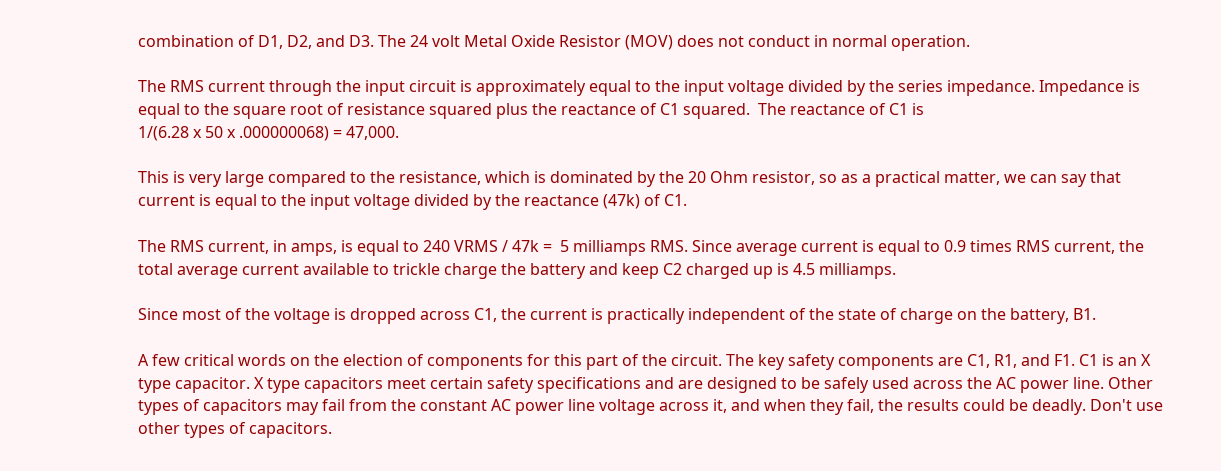combination of D1, D2, and D3. The 24 volt Metal Oxide Resistor (MOV) does not conduct in normal operation.

The RMS current through the input circuit is approximately equal to the input voltage divided by the series impedance. Impedance is equal to the square root of resistance squared plus the reactance of C1 squared.  The reactance of C1 is
1/(6.28 x 50 x .000000068) = 47,000.

This is very large compared to the resistance, which is dominated by the 20 Ohm resistor, so as a practical matter, we can say that current is equal to the input voltage divided by the reactance (47k) of C1.

The RMS current, in amps, is equal to 240 VRMS / 47k =  5 milliamps RMS. Since average current is equal to 0.9 times RMS current, the total average current available to trickle charge the battery and keep C2 charged up is 4.5 milliamps.

Since most of the voltage is dropped across C1, the current is practically independent of the state of charge on the battery, B1.

A few critical words on the election of components for this part of the circuit. The key safety components are C1, R1, and F1. C1 is an X type capacitor. X type capacitors meet certain safety specifications and are designed to be safely used across the AC power line. Other types of capacitors may fail from the constant AC power line voltage across it, and when they fail, the results could be deadly. Don't use other types of capacitors.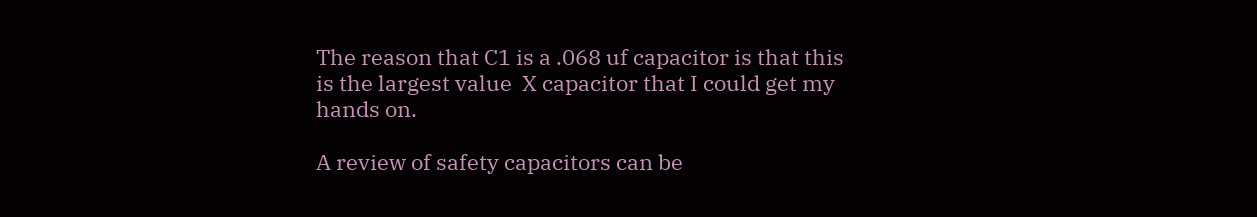The reason that C1 is a .068 uf capacitor is that this is the largest value  X capacitor that I could get my hands on.

A review of safety capacitors can be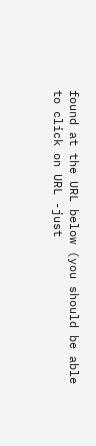found at the URL below (you should be able to click on URL -just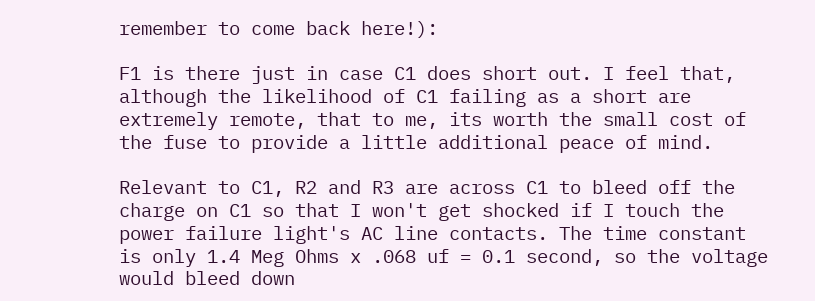remember to come back here!):

F1 is there just in case C1 does short out. I feel that, although the likelihood of C1 failing as a short are extremely remote, that to me, its worth the small cost of the fuse to provide a little additional peace of mind.

Relevant to C1, R2 and R3 are across C1 to bleed off the charge on C1 so that I won't get shocked if I touch the power failure light's AC line contacts. The time constant is only 1.4 Meg Ohms x .068 uf = 0.1 second, so the voltage would bleed down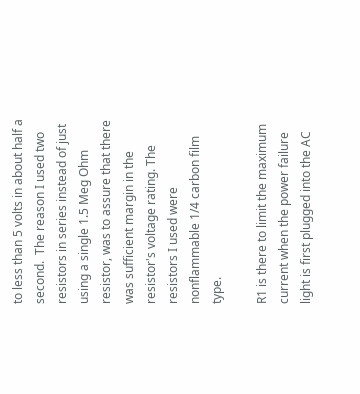to less than 5 volts in about half a second.  The reason I used two resistors in series instead of just using a single 1.5 Meg Ohm resistor, was to assure that there was sufficient margin in the resistor's voltage rating. The resistors I used were nonflammable 1/4 carbon film type.

R1 is there to limit the maximum current when the power failure light is first plugged into the AC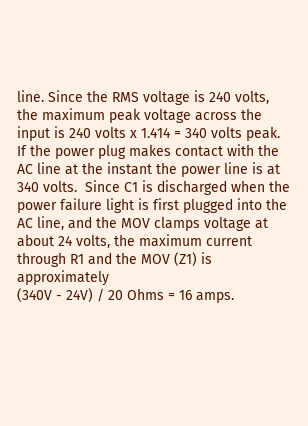line. Since the RMS voltage is 240 volts, the maximum peak voltage across the input is 240 volts x 1.414 = 340 volts peak. If the power plug makes contact with the AC line at the instant the power line is at 340 volts.  Since C1 is discharged when the power failure light is first plugged into the AC line, and the MOV clamps voltage at about 24 volts, the maximum current through R1 and the MOV (Z1) is approximately
(340V - 24V) / 20 Ohms = 16 amps.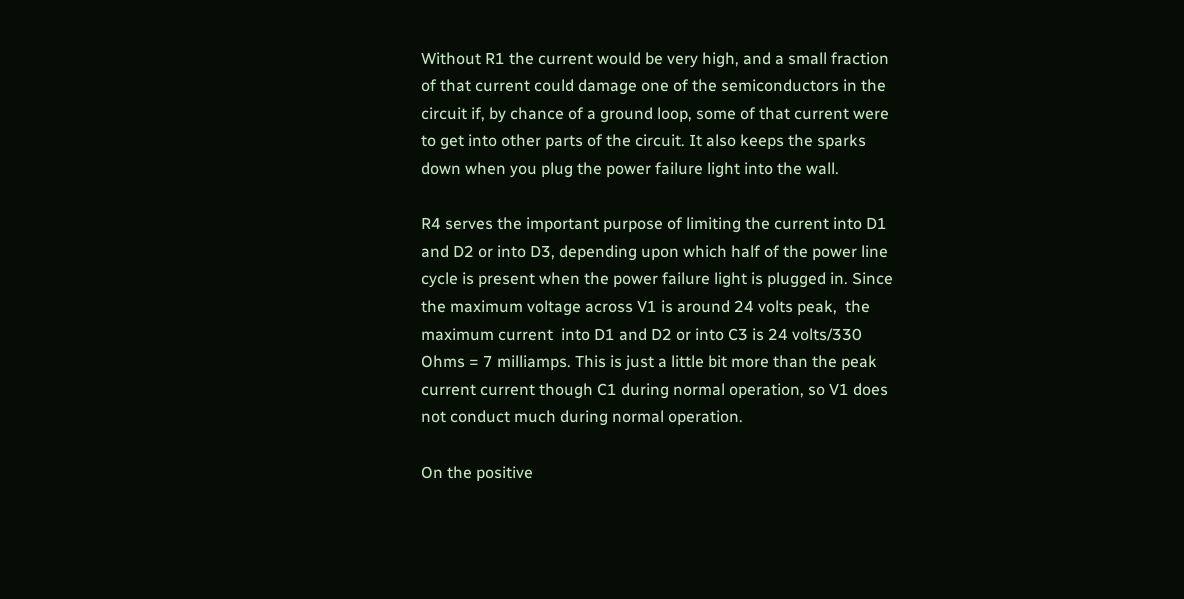Without R1 the current would be very high, and a small fraction of that current could damage one of the semiconductors in the circuit if, by chance of a ground loop, some of that current were to get into other parts of the circuit. It also keeps the sparks down when you plug the power failure light into the wall.

R4 serves the important purpose of limiting the current into D1 and D2 or into D3, depending upon which half of the power line cycle is present when the power failure light is plugged in. Since the maximum voltage across V1 is around 24 volts peak,  the maximum current  into D1 and D2 or into C3 is 24 volts/330 Ohms = 7 milliamps. This is just a little bit more than the peak current current though C1 during normal operation, so V1 does not conduct much during normal operation.

On the positive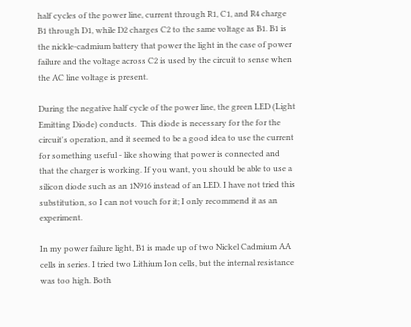half cycles of the power line, current through R1, C1, and R4 charge B1 through D1, while D2 charges C2 to the same voltage as B1. B1 is the nickle-cadmium battery that power the light in the case of power failure and the voltage across C2 is used by the circuit to sense when the AC line voltage is present.

During the negative half cycle of the power line, the green LED (Light Emitting Diode) conducts.  This diode is necessary for the for the circuit's operation, and it seemed to be a good idea to use the current for something useful - like showing that power is connected and that the charger is working. If you want, you should be able to use a silicon diode such as an 1N916 instead of an LED. I have not tried this substitution, so I can not vouch for it; I only recommend it as an experiment.

In my power failure light, B1 is made up of two Nickel Cadmium AA cells in series. I tried two Lithium Ion cells, but the internal resistance was too high. Both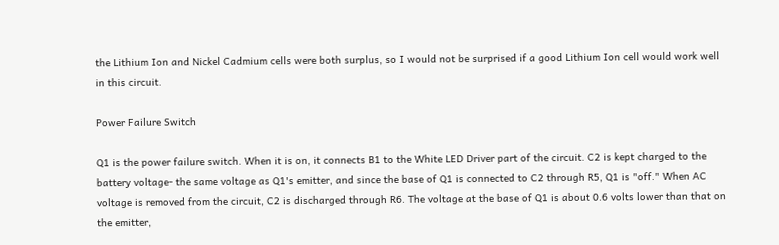the Lithium Ion and Nickel Cadmium cells were both surplus, so I would not be surprised if a good Lithium Ion cell would work well in this circuit.

Power Failure Switch

Q1 is the power failure switch. When it is on, it connects B1 to the White LED Driver part of the circuit. C2 is kept charged to the battery voltage- the same voltage as Q1's emitter, and since the base of Q1 is connected to C2 through R5, Q1 is "off." When AC voltage is removed from the circuit, C2 is discharged through R6. The voltage at the base of Q1 is about 0.6 volts lower than that on the emitter,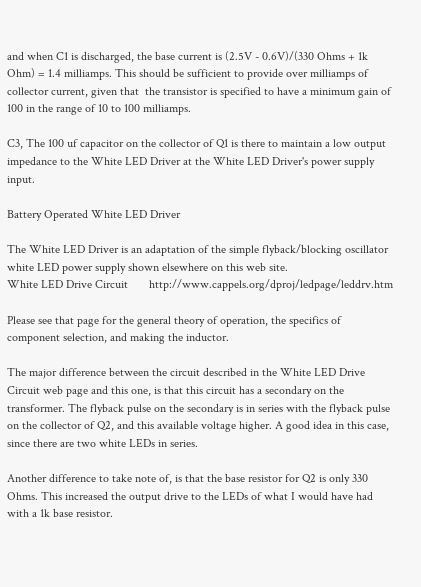and when C1 is discharged, the base current is (2.5V - 0.6V)/(330 Ohms + 1k Ohm) = 1.4 milliamps. This should be sufficient to provide over milliamps of collector current, given that  the transistor is specified to have a minimum gain of 100 in the range of 10 to 100 milliamps.

C3, The 100 uf capacitor on the collector of Q1 is there to maintain a low output impedance to the White LED Driver at the White LED Driver's power supply input.

Battery Operated White LED Driver

The White LED Driver is an adaptation of the simple flyback/blocking oscillator white LED power supply shown elsewhere on this web site.
White LED Drive Circuit       http://www.cappels.org/dproj/ledpage/leddrv.htm

Please see that page for the general theory of operation, the specifics of component selection, and making the inductor.

The major difference between the circuit described in the White LED Drive Circuit web page and this one, is that this circuit has a secondary on the transformer. The flyback pulse on the secondary is in series with the flyback pulse on the collector of Q2, and this available voltage higher. A good idea in this case, since there are two white LEDs in series.

Another difference to take note of, is that the base resistor for Q2 is only 330 Ohms. This increased the output drive to the LEDs of what I would have had with a 1k base resistor.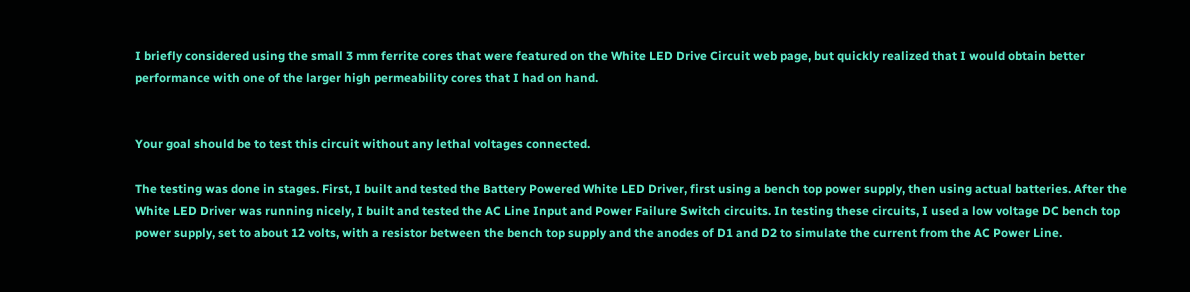I briefly considered using the small 3 mm ferrite cores that were featured on the White LED Drive Circuit web page, but quickly realized that I would obtain better performance with one of the larger high permeability cores that I had on hand.


Your goal should be to test this circuit without any lethal voltages connected.

The testing was done in stages. First, I built and tested the Battery Powered White LED Driver, first using a bench top power supply, then using actual batteries. After the White LED Driver was running nicely, I built and tested the AC Line Input and Power Failure Switch circuits. In testing these circuits, I used a low voltage DC bench top power supply, set to about 12 volts, with a resistor between the bench top supply and the anodes of D1 and D2 to simulate the current from the AC Power Line.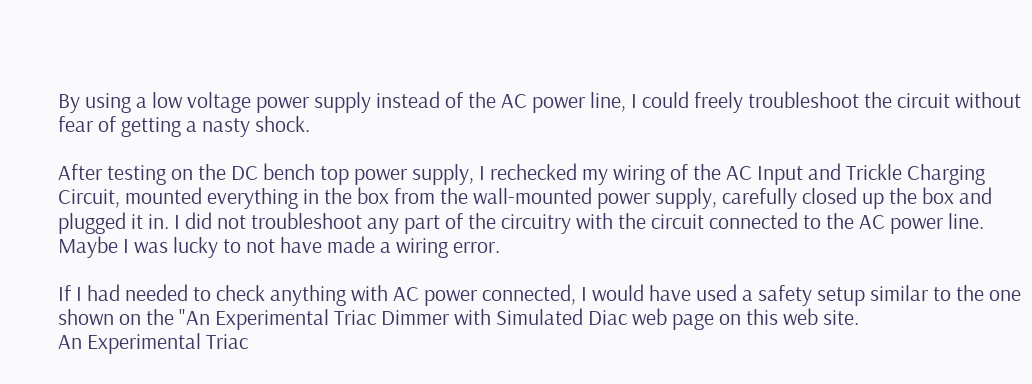By using a low voltage power supply instead of the AC power line, I could freely troubleshoot the circuit without fear of getting a nasty shock.

After testing on the DC bench top power supply, I rechecked my wiring of the AC Input and Trickle Charging Circuit, mounted everything in the box from the wall-mounted power supply, carefully closed up the box and plugged it in. I did not troubleshoot any part of the circuitry with the circuit connected to the AC power line. Maybe I was lucky to not have made a wiring error.

If I had needed to check anything with AC power connected, I would have used a safety setup similar to the one shown on the "An Experimental Triac Dimmer with Simulated Diac web page on this web site.
An Experimental Triac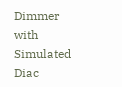Dimmer with Simulated Diac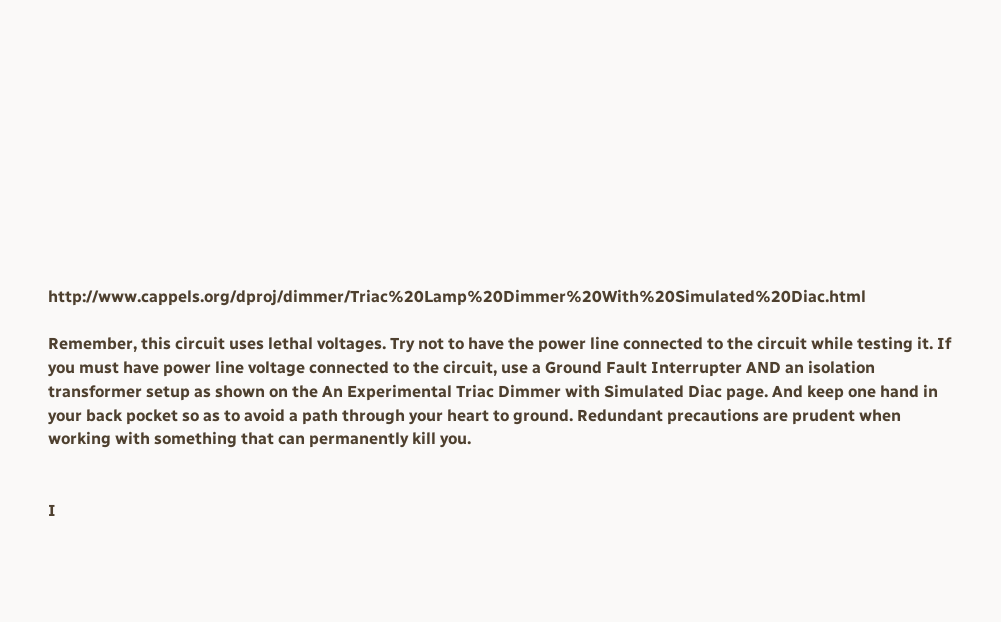http://www.cappels.org/dproj/dimmer/Triac%20Lamp%20Dimmer%20With%20Simulated%20Diac.html

Remember, this circuit uses lethal voltages. Try not to have the power line connected to the circuit while testing it. If you must have power line voltage connected to the circuit, use a Ground Fault Interrupter AND an isolation transformer setup as shown on the An Experimental Triac Dimmer with Simulated Diac page. And keep one hand in your back pocket so as to avoid a path through your heart to ground. Redundant precautions are prudent when working with something that can permanently kill you.


I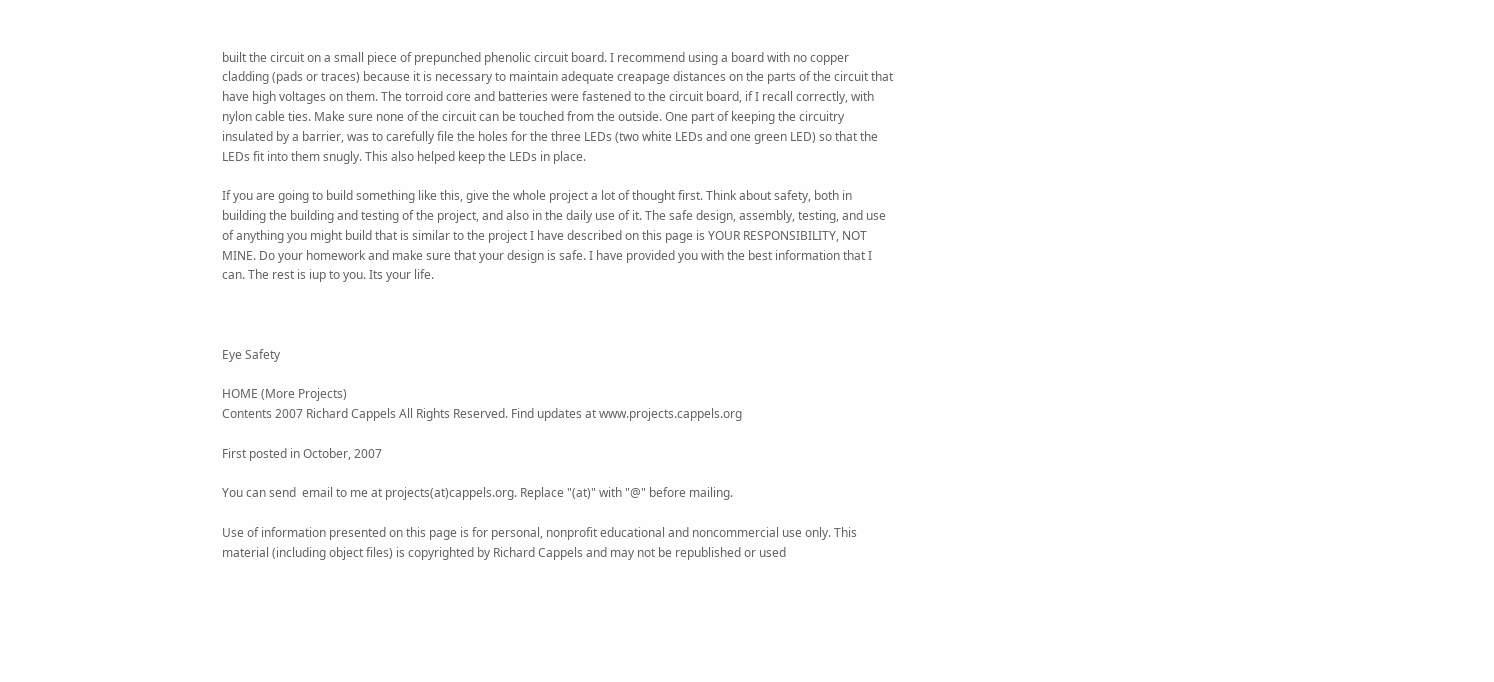built the circuit on a small piece of prepunched phenolic circuit board. I recommend using a board with no copper cladding (pads or traces) because it is necessary to maintain adequate creapage distances on the parts of the circuit that have high voltages on them. The torroid core and batteries were fastened to the circuit board, if I recall correctly, with nylon cable ties. Make sure none of the circuit can be touched from the outside. One part of keeping the circuitry insulated by a barrier, was to carefully file the holes for the three LEDs (two white LEDs and one green LED) so that the LEDs fit into them snugly. This also helped keep the LEDs in place.

If you are going to build something like this, give the whole project a lot of thought first. Think about safety, both in building the building and testing of the project, and also in the daily use of it. The safe design, assembly, testing, and use of anything you might build that is similar to the project I have described on this page is YOUR RESPONSIBILITY, NOT MINE. Do your homework and make sure that your design is safe. I have provided you with the best information that I can. The rest is iup to you. Its your life.



Eye Safety

HOME (More Projects)
Contents 2007 Richard Cappels All Rights Reserved. Find updates at www.projects.cappels.org

First posted in October, 2007

You can send  email to me at projects(at)cappels.org. Replace "(at)" with "@" before mailing.

Use of information presented on this page is for personal, nonprofit educational and noncommercial use only. This material (including object files) is copyrighted by Richard Cappels and may not be republished or used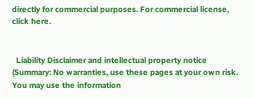directly for commercial purposes. For commercial license, click here.


  Liability Disclaimer and intellectual property notice
(Summary: No warranties, use these pages at your own risk. You may use the information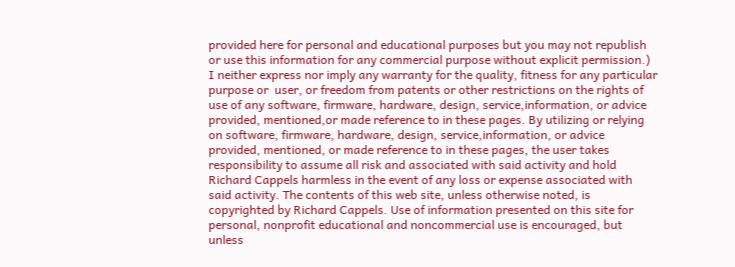provided here for personal and educational purposes but you may not republish or use this information for any commercial purpose without explicit permission.) I neither express nor imply any warranty for the quality, fitness for any particular purpose or  user, or freedom from patents or other restrictions on the rights of use of any software, firmware, hardware, design, service,information, or advice provided, mentioned,or made reference to in these pages. By utilizing or relying on software, firmware, hardware, design, service,information, or advice provided, mentioned, or made reference to in these pages, the user takes responsibility to assume all risk and associated with said activity and hold Richard Cappels harmless in the event of any loss or expense associated with said activity. The contents of this web site, unless otherwise noted, is copyrighted by Richard Cappels. Use of information presented on this site for personal, nonprofit educational and noncommercial use is encouraged, but unless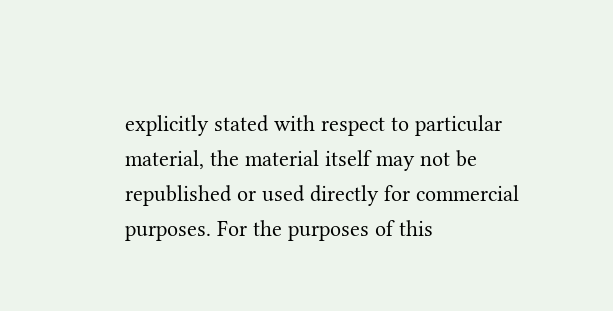explicitly stated with respect to particular material, the material itself may not be republished or used directly for commercial purposes. For the purposes of this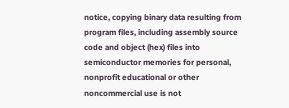notice, copying binary data resulting from program files, including assembly source code and object (hex) files into semiconductor memories for personal, nonprofit educational or other noncommercial use is not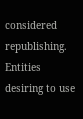considered republishing. Entities desiring to use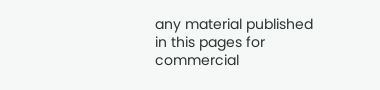any material published in this pages for commercial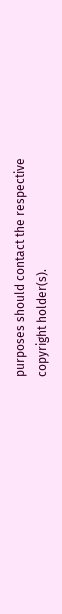purposes should contact the respective copyright holder(s).